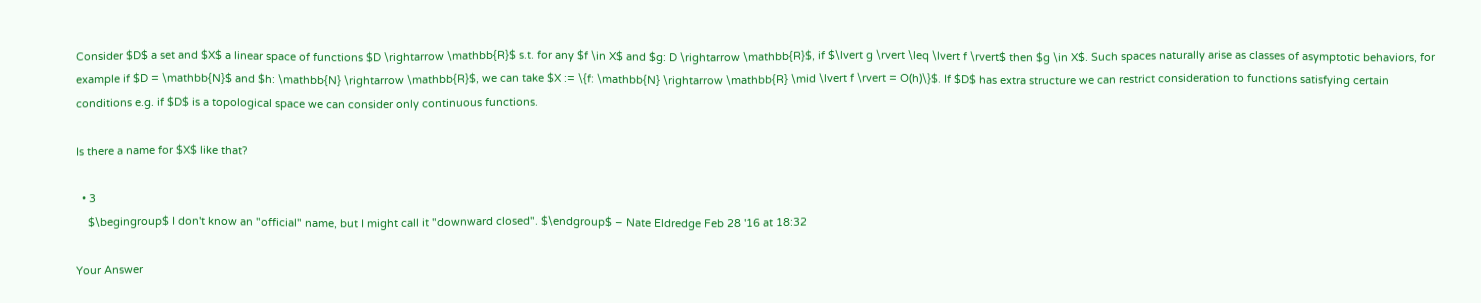Consider $D$ a set and $X$ a linear space of functions $D \rightarrow \mathbb{R}$ s.t. for any $f \in X$ and $g: D \rightarrow \mathbb{R}$, if $\lvert g \rvert \leq \lvert f \rvert$ then $g \in X$. Such spaces naturally arise as classes of asymptotic behaviors, for example if $D = \mathbb{N}$ and $h: \mathbb{N} \rightarrow \mathbb{R}$, we can take $X := \{f: \mathbb{N} \rightarrow \mathbb{R} \mid \lvert f \rvert = O(h)\}$. If $D$ has extra structure we can restrict consideration to functions satisfying certain conditions e.g. if $D$ is a topological space we can consider only continuous functions.

Is there a name for $X$ like that?

  • 3
    $\begingroup$ I don't know an "official" name, but I might call it "downward closed". $\endgroup$ – Nate Eldredge Feb 28 '16 at 18:32

Your Answer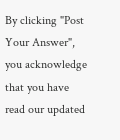By clicking "Post Your Answer", you acknowledge that you have read our updated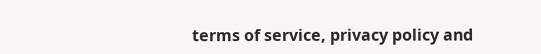terms of service, privacy policy and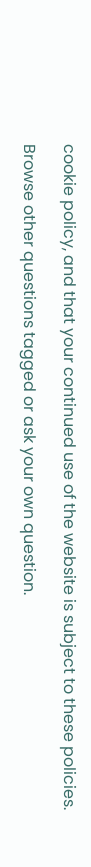cookie policy, and that your continued use of the website is subject to these policies.

Browse other questions tagged or ask your own question.